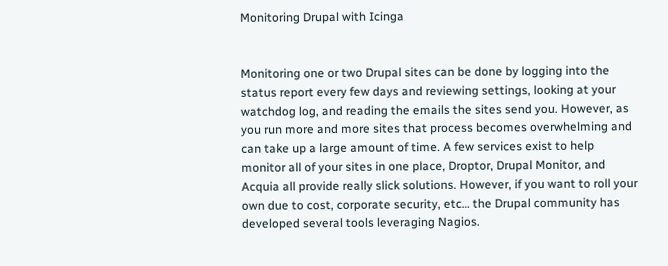Monitoring Drupal with Icinga


Monitoring one or two Drupal sites can be done by logging into the status report every few days and reviewing settings, looking at your watchdog log, and reading the emails the sites send you. However, as you run more and more sites that process becomes overwhelming and can take up a large amount of time. A few services exist to help monitor all of your sites in one place, Droptor, Drupal Monitor, and Acquia all provide really slick solutions. However, if you want to roll your own due to cost, corporate security, etc… the Drupal community has developed several tools leveraging Nagios.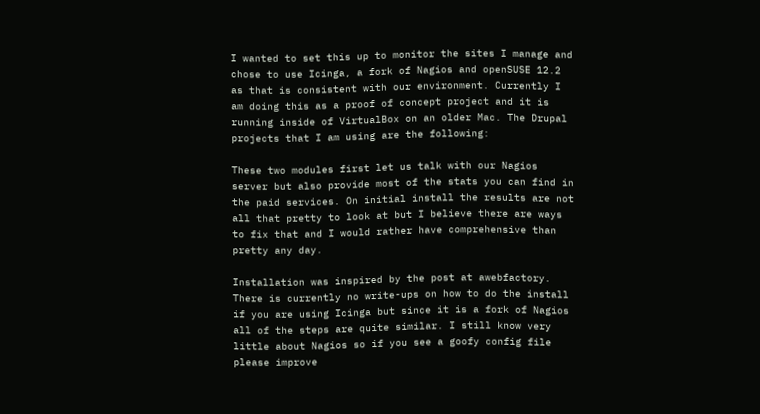I wanted to set this up to monitor the sites I manage and chose to use Icinga, a fork of Nagios and openSUSE 12.2 as that is consistent with our environment. Currently I am doing this as a proof of concept project and it is running inside of VirtualBox on an older Mac. The Drupal projects that I am using are the following:

These two modules first let us talk with our Nagios server but also provide most of the stats you can find in the paid services. On initial install the results are not all that pretty to look at but I believe there are ways to fix that and I would rather have comprehensive than pretty any day.

Installation was inspired by the post at awebfactory. There is currently no write-ups on how to do the install if you are using Icinga but since it is a fork of Nagios all of the steps are quite similar. I still know very little about Nagios so if you see a goofy config file please improve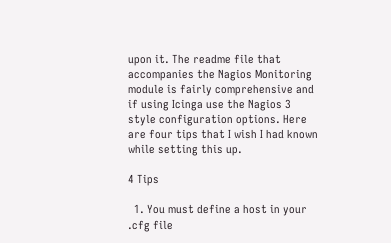upon it. The readme file that accompanies the Nagios Monitoring module is fairly comprehensive and if using Icinga use the Nagios 3 style configuration options. Here are four tips that I wish I had known while setting this up.

4 Tips

  1. You must define a host in your .cfg file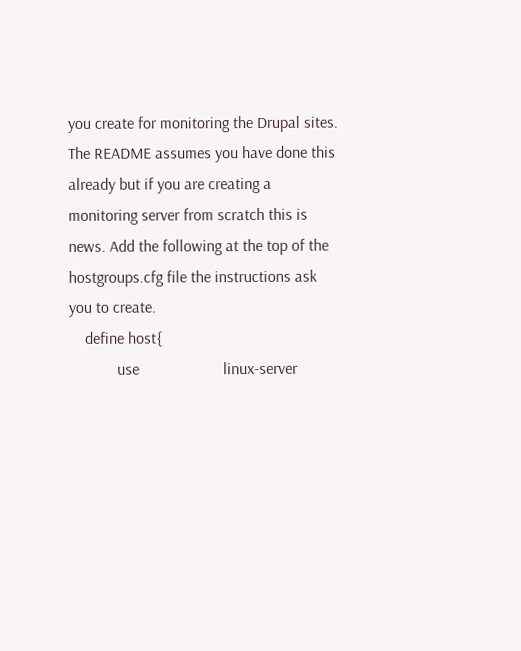you create for monitoring the Drupal sites. The README assumes you have done this already but if you are creating a monitoring server from scratch this is news. Add the following at the top of the hostgroups.cfg file the instructions ask you to create.
    define host{
            use                     linux-server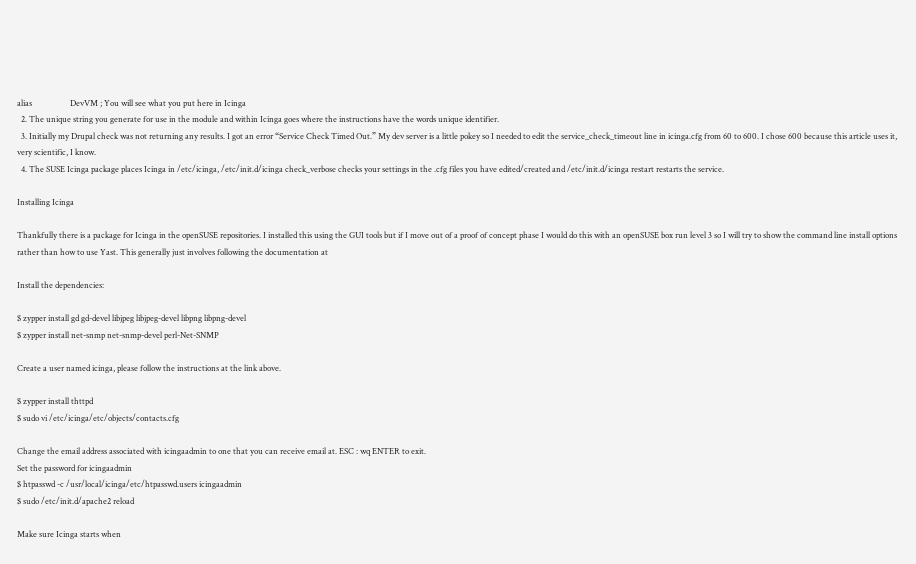alias                   DevVM ; You will see what you put here in Icinga
  2. The unique string you generate for use in the module and within Icinga goes where the instructions have the words unique identifier.
  3. Initially my Drupal check was not returning any results. I got an error “Service Check Timed Out.” My dev server is a little pokey so I needed to edit the service_check_timeout line in icinga.cfg from 60 to 600. I chose 600 because this article uses it, very scientific, I know.
  4. The SUSE Icinga package places Icinga in /etc/icinga, /etc/init.d/icinga check_verbose checks your settings in the .cfg files you have edited/created and /etc/init.d/icinga restart restarts the service.

Installing Icinga

Thankfully there is a package for Icinga in the openSUSE repositories. I installed this using the GUI tools but if I move out of a proof of concept phase I would do this with an openSUSE box run level 3 so I will try to show the command line install options rather than how to use Yast. This generally just involves following the documentation at

Install the dependencies:

$ zypper install gd gd-devel libjpeg libjpeg-devel libpng libpng-devel
$ zypper install net-snmp net-snmp-devel perl-Net-SNMP

Create a user named icinga, please follow the instructions at the link above.

$ zypper install thttpd
$ sudo vi /etc/icinga/etc/objects/contacts.cfg

Change the email address associated with icingaadmin to one that you can receive email at. ESC : wq ENTER to exit.
Set the password for icingaadmin
$ htpasswd -c /usr/local/icinga/etc/htpasswd.users icingaadmin
$ sudo /etc/init.d/apache2 reload

Make sure Icinga starts when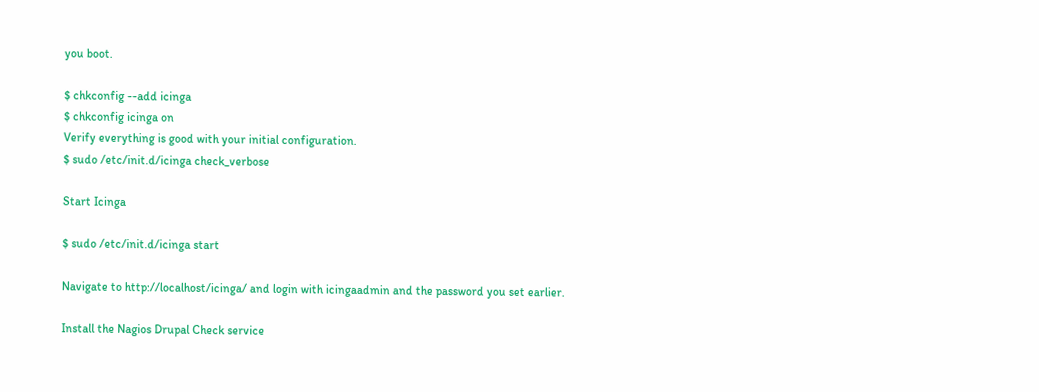you boot.

$ chkconfig --add icinga
$ chkconfig icinga on
Verify everything is good with your initial configuration.
$ sudo /etc/init.d/icinga check_verbose

Start Icinga

$ sudo /etc/init.d/icinga start

Navigate to http://localhost/icinga/ and login with icingaadmin and the password you set earlier.

Install the Nagios Drupal Check service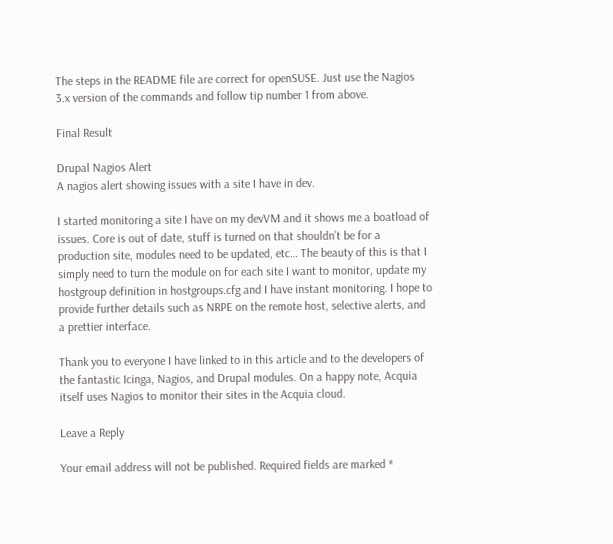The steps in the README file are correct for openSUSE. Just use the Nagios 3.x version of the commands and follow tip number 1 from above.

Final Result

Drupal Nagios Alert
A nagios alert showing issues with a site I have in dev.

I started monitoring a site I have on my devVM and it shows me a boatload of issues. Core is out of date, stuff is turned on that shouldn’t be for a production site, modules need to be updated, etc… The beauty of this is that I simply need to turn the module on for each site I want to monitor, update my hostgroup definition in hostgroups.cfg and I have instant monitoring. I hope to provide further details such as NRPE on the remote host, selective alerts, and a prettier interface.

Thank you to everyone I have linked to in this article and to the developers of the fantastic Icinga, Nagios, and Drupal modules. On a happy note, Acquia itself uses Nagios to monitor their sites in the Acquia cloud.

Leave a Reply

Your email address will not be published. Required fields are marked *